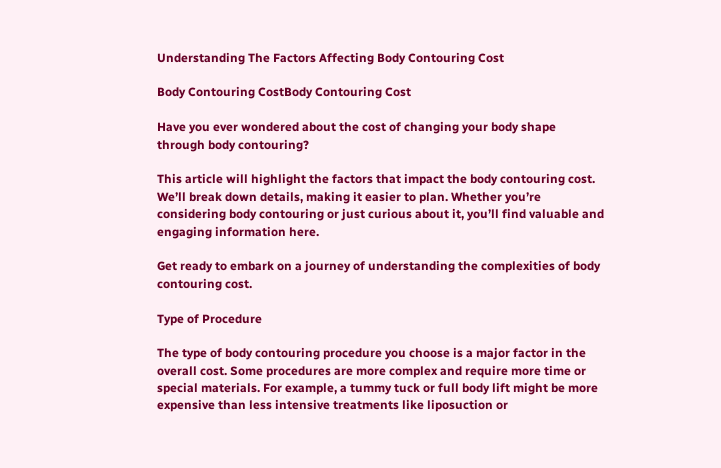Understanding The Factors Affecting Body Contouring Cost

Body Contouring CostBody Contouring Cost

Have you ever wondered about the cost of changing your body shape through body contouring?

This article will highlight the factors that impact the body contouring cost. We’ll break down details, making it easier to plan. Whether you’re considering body contouring or just curious about it, you’ll find valuable and engaging information here.

Get ready to embark on a journey of understanding the complexities of body contouring cost.

Type of Procedure

The type of body contouring procedure you choose is a major factor in the overall cost. Some procedures are more complex and require more time or special materials. For example, a tummy tuck or full body lift might be more expensive than less intensive treatments like liposuction or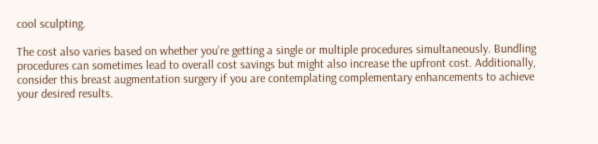cool sculpting.

The cost also varies based on whether you’re getting a single or multiple procedures simultaneously. Bundling procedures can sometimes lead to overall cost savings but might also increase the upfront cost. Additionally, consider this breast augmentation surgery if you are contemplating complementary enhancements to achieve your desired results.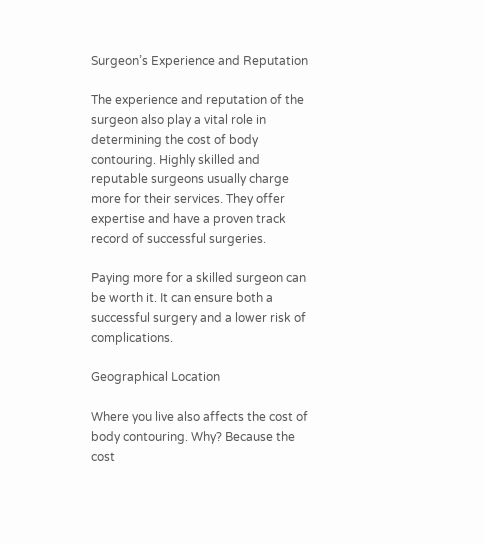Surgeon’s Experience and Reputation

The experience and reputation of the surgeon also play a vital role in determining the cost of body contouring. Highly skilled and reputable surgeons usually charge more for their services. They offer expertise and have a proven track record of successful surgeries.

Paying more for a skilled surgeon can be worth it. It can ensure both a successful surgery and a lower risk of complications.

Geographical Location

Where you live also affects the cost of body contouring. Why? Because the cost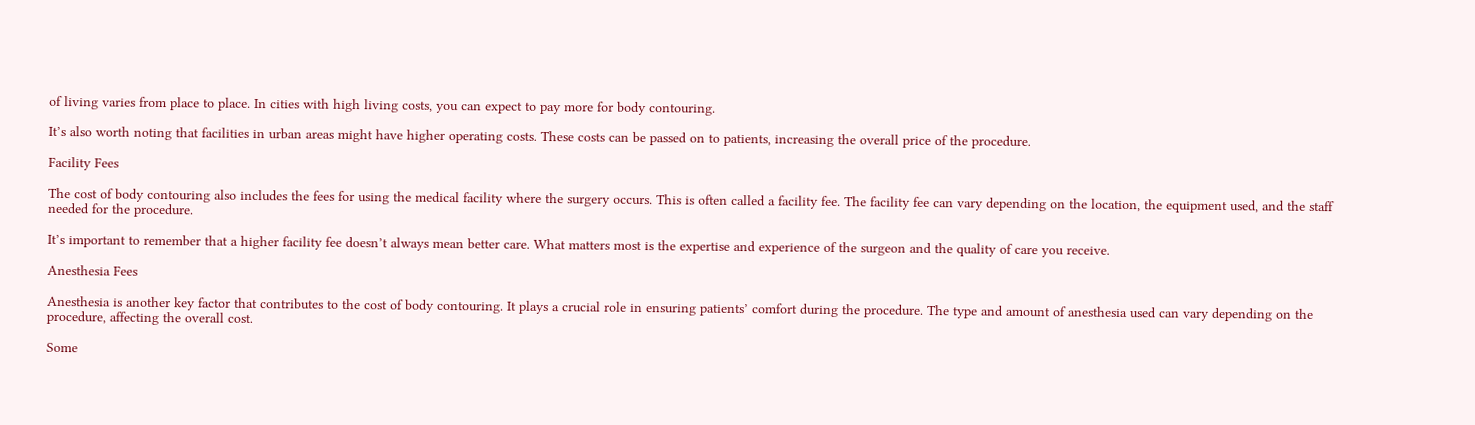of living varies from place to place. In cities with high living costs, you can expect to pay more for body contouring.

It’s also worth noting that facilities in urban areas might have higher operating costs. These costs can be passed on to patients, increasing the overall price of the procedure.

Facility Fees

The cost of body contouring also includes the fees for using the medical facility where the surgery occurs. This is often called a facility fee. The facility fee can vary depending on the location, the equipment used, and the staff needed for the procedure.

It’s important to remember that a higher facility fee doesn’t always mean better care. What matters most is the expertise and experience of the surgeon and the quality of care you receive.

Anesthesia Fees

Anesthesia is another key factor that contributes to the cost of body contouring. It plays a crucial role in ensuring patients’ comfort during the procedure. The type and amount of anesthesia used can vary depending on the procedure, affecting the overall cost.

Some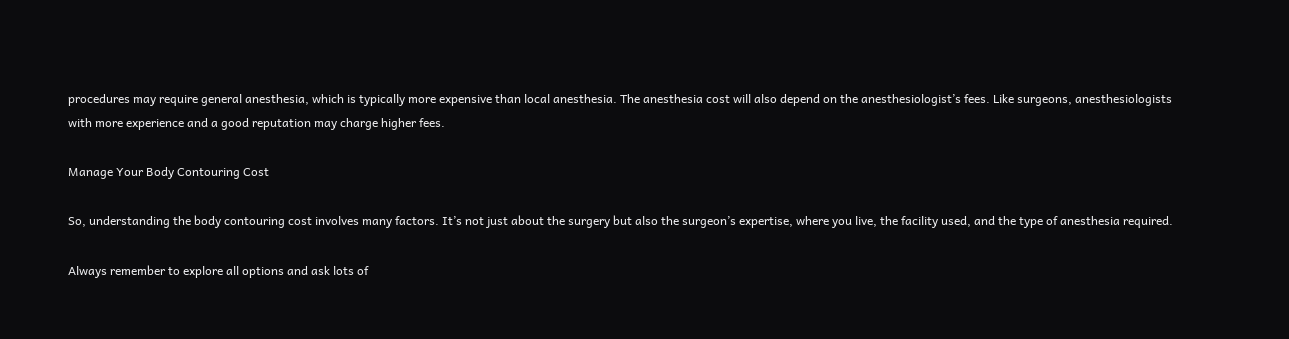procedures may require general anesthesia, which is typically more expensive than local anesthesia. The anesthesia cost will also depend on the anesthesiologist’s fees. Like surgeons, anesthesiologists with more experience and a good reputation may charge higher fees.

Manage Your Body Contouring Cost

So, understanding the body contouring cost involves many factors. It’s not just about the surgery but also the surgeon’s expertise, where you live, the facility used, and the type of anesthesia required.

Always remember to explore all options and ask lots of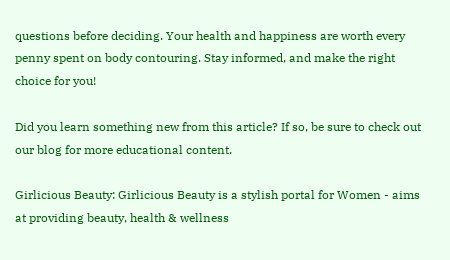questions before deciding. Your health and happiness are worth every penny spent on body contouring. Stay informed, and make the right choice for you!

Did you learn something new from this article? If so, be sure to check out our blog for more educational content.

Girlicious Beauty: Girlicious Beauty is a stylish portal for Women - aims at providing beauty, health & wellness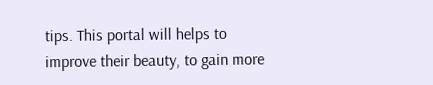tips. This portal will helps to improve their beauty, to gain more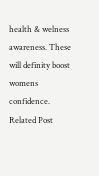health & welness awareness. These will definity boost womens confidence.
Related Post